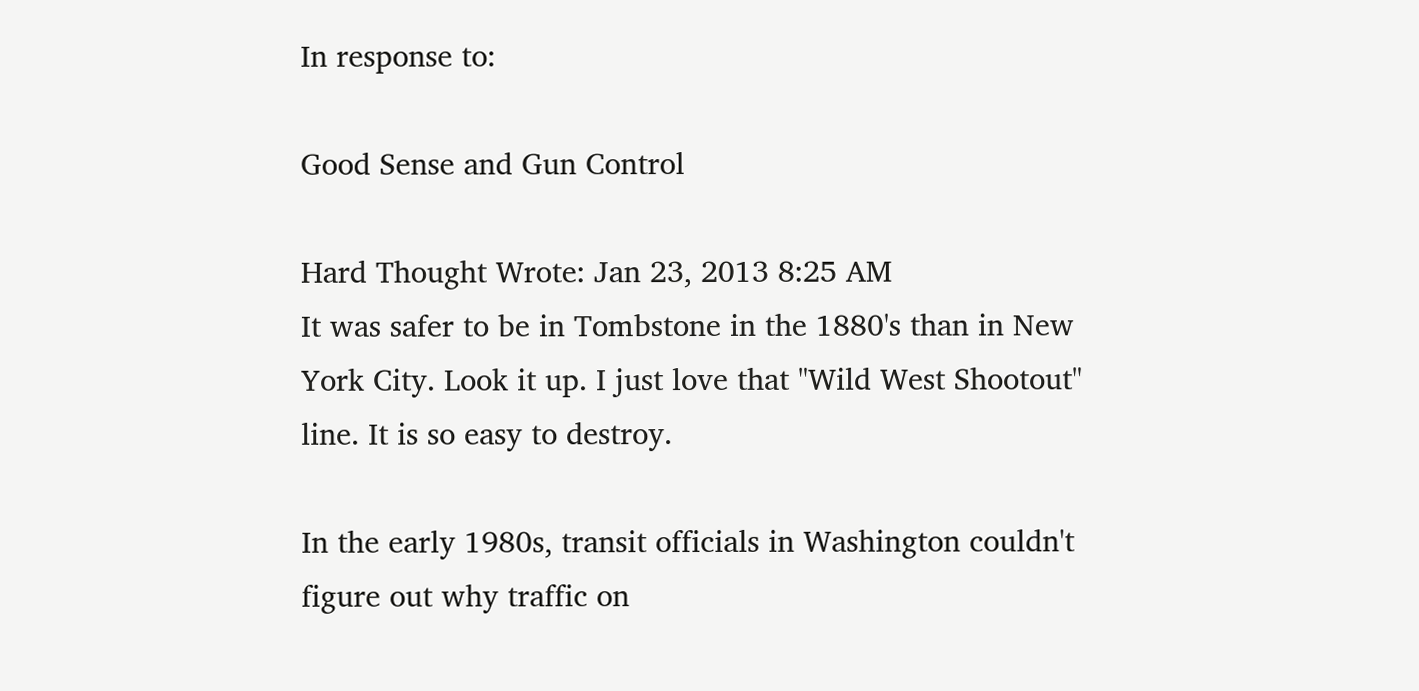In response to:

Good Sense and Gun Control

Hard Thought Wrote: Jan 23, 2013 8:25 AM
It was safer to be in Tombstone in the 1880's than in New York City. Look it up. I just love that "Wild West Shootout" line. It is so easy to destroy.

In the early 1980s, transit officials in Washington couldn't figure out why traffic on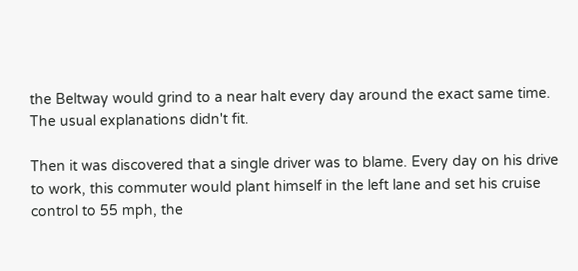the Beltway would grind to a near halt every day around the exact same time. The usual explanations didn't fit.

Then it was discovered that a single driver was to blame. Every day on his drive to work, this commuter would plant himself in the left lane and set his cruise control to 55 mph, the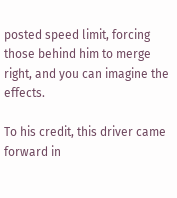posted speed limit, forcing those behind him to merge right, and you can imagine the effects.

To his credit, this driver came forward in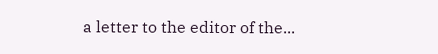a letter to the editor of the...